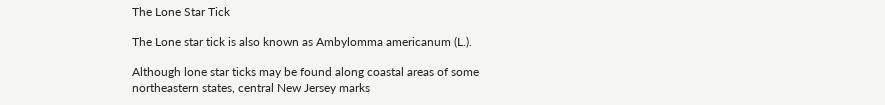The Lone Star Tick

The Lone star tick is also known as Ambylomma americanum (L.).

Although lone star ticks may be found along coastal areas of some northeastern states, central New Jersey marks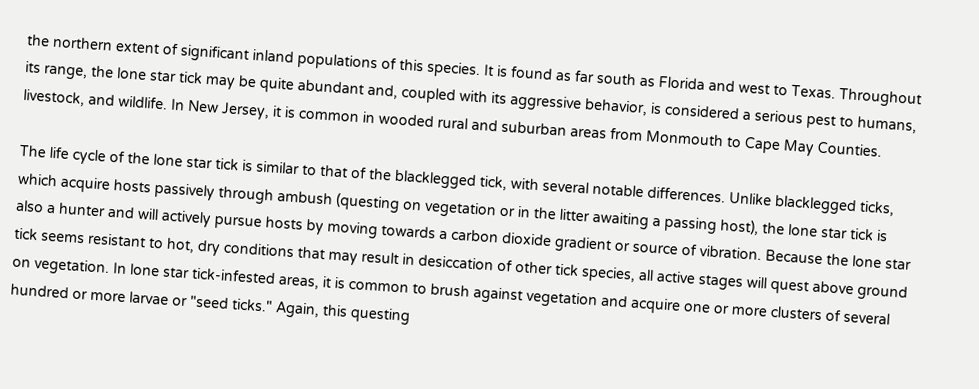the northern extent of significant inland populations of this species. It is found as far south as Florida and west to Texas. Throughout its range, the lone star tick may be quite abundant and, coupled with its aggressive behavior, is considered a serious pest to humans, livestock, and wildlife. In New Jersey, it is common in wooded rural and suburban areas from Monmouth to Cape May Counties.

The life cycle of the lone star tick is similar to that of the blacklegged tick, with several notable differences. Unlike blacklegged ticks, which acquire hosts passively through ambush (questing on vegetation or in the litter awaiting a passing host), the lone star tick is also a hunter and will actively pursue hosts by moving towards a carbon dioxide gradient or source of vibration. Because the lone star tick seems resistant to hot, dry conditions that may result in desiccation of other tick species, all active stages will quest above ground on vegetation. In lone star tick-infested areas, it is common to brush against vegetation and acquire one or more clusters of several hundred or more larvae or "seed ticks." Again, this questing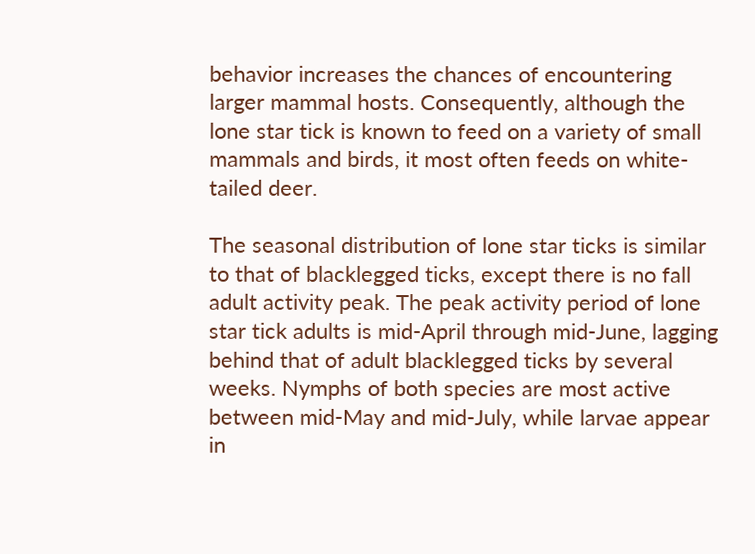behavior increases the chances of encountering larger mammal hosts. Consequently, although the lone star tick is known to feed on a variety of small mammals and birds, it most often feeds on white-tailed deer.

The seasonal distribution of lone star ticks is similar to that of blacklegged ticks, except there is no fall adult activity peak. The peak activity period of lone star tick adults is mid-April through mid-June, lagging behind that of adult blacklegged ticks by several weeks. Nymphs of both species are most active between mid-May and mid-July, while larvae appear in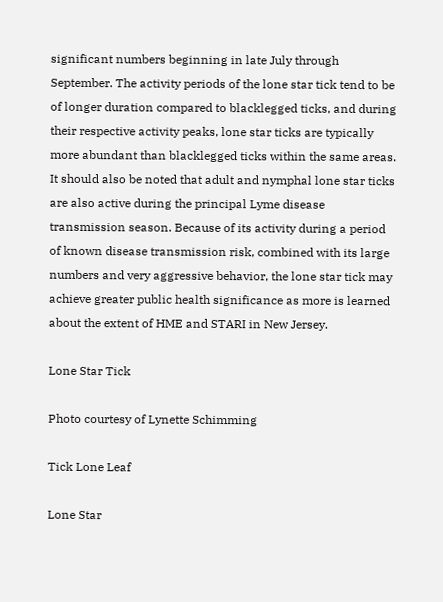significant numbers beginning in late July through September. The activity periods of the lone star tick tend to be of longer duration compared to blacklegged ticks, and during their respective activity peaks, lone star ticks are typically more abundant than blacklegged ticks within the same areas. It should also be noted that adult and nymphal lone star ticks are also active during the principal Lyme disease transmission season. Because of its activity during a period of known disease transmission risk, combined with its large numbers and very aggressive behavior, the lone star tick may achieve greater public health significance as more is learned about the extent of HME and STARI in New Jersey.

Lone Star Tick

Photo courtesy of Lynette Schimming

Tick Lone Leaf

Lone Star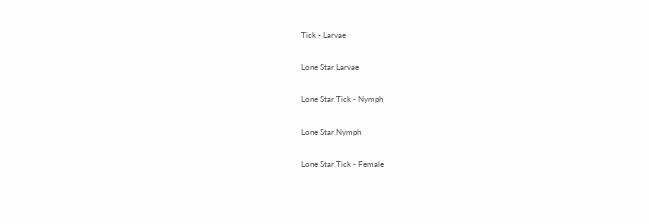Tick - Larvae

Lone Star Larvae

Lone Star Tick - Nymph

Lone Star Nymph

Lone Star Tick - Female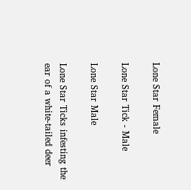Lone Star Female

Lone Star Tick - Male

Lone Star Male

Lone Star Ticks infesting the ear of a white-tailed deer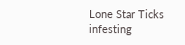Lone Star Ticks infesting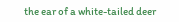the ear of a white-tailed deer